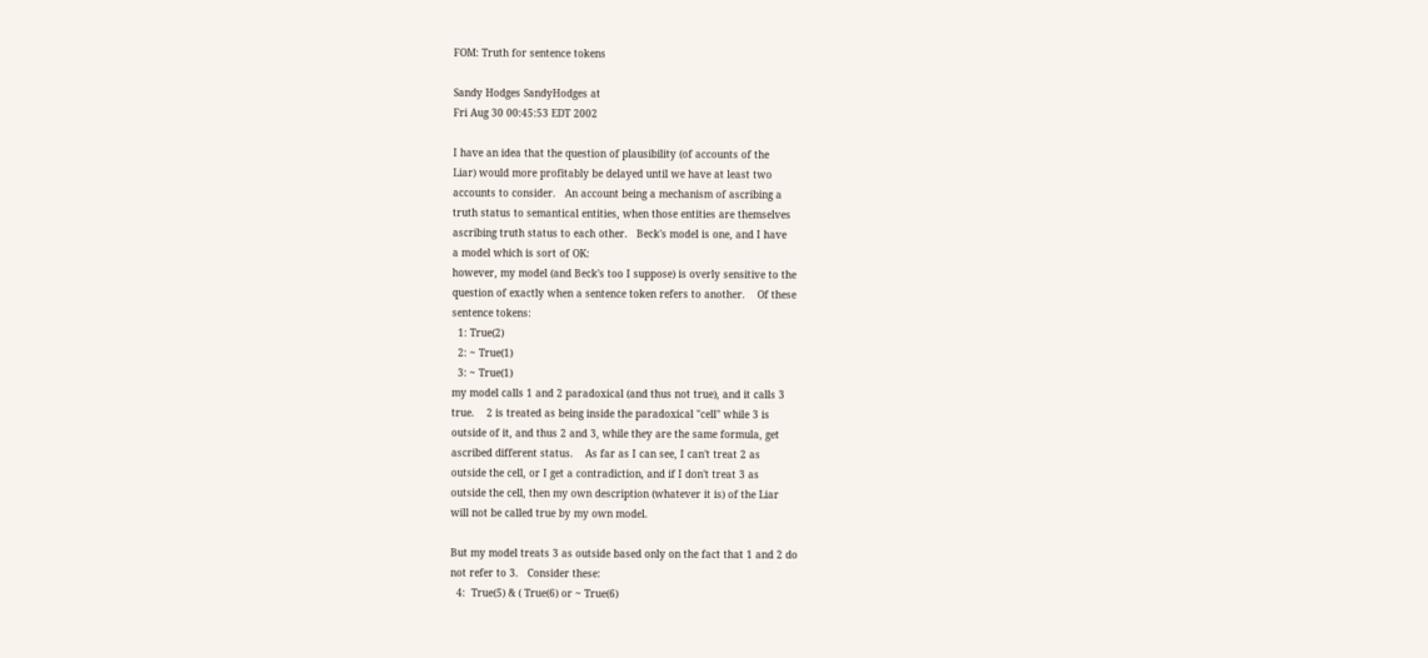FOM: Truth for sentence tokens

Sandy Hodges SandyHodges at
Fri Aug 30 00:45:53 EDT 2002

I have an idea that the question of plausibility (of accounts of the
Liar) would more profitably be delayed until we have at least two
accounts to consider.   An account being a mechanism of ascribing a
truth status to semantical entities, when those entities are themselves
ascribing truth status to each other.   Beck's model is one, and I have
a model which is sort of OK:
however, my model (and Beck's too I suppose) is overly sensitive to the
question of exactly when a sentence token refers to another.    Of these
sentence tokens:
  1: True(2)
  2: ~ True(1)
  3: ~ True(1)
my model calls 1 and 2 paradoxical (and thus not true), and it calls 3
true.    2 is treated as being inside the paradoxical "cell" while 3 is
outside of it, and thus 2 and 3, while they are the same formula, get
ascribed different status.    As far as I can see, I can't treat 2 as
outside the cell, or I get a contradiction, and if I don't treat 3 as
outside the cell, then my own description (whatever it is) of the Liar
will not be called true by my own model.

But my model treats 3 as outside based only on the fact that 1 and 2 do
not refer to 3.   Consider these:
  4:  True(5) & ( True(6) or ~ True(6)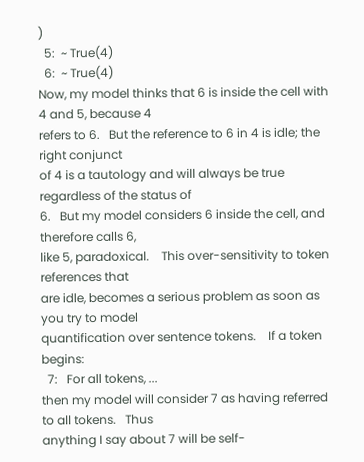)
  5:  ~ True(4)
  6:  ~ True(4)
Now, my model thinks that 6 is inside the cell with 4 and 5, because 4
refers to 6.   But the reference to 6 in 4 is idle; the right conjunct
of 4 is a tautology and will always be true regardless of the status of
6.   But my model considers 6 inside the cell, and therefore calls 6,
like 5, paradoxical.    This over-sensitivity to token references that
are idle, becomes a serious problem as soon as you try to model
quantification over sentence tokens.    If a token begins:
  7:   For all tokens, ...
then my model will consider 7 as having referred to all tokens.   Thus
anything I say about 7 will be self-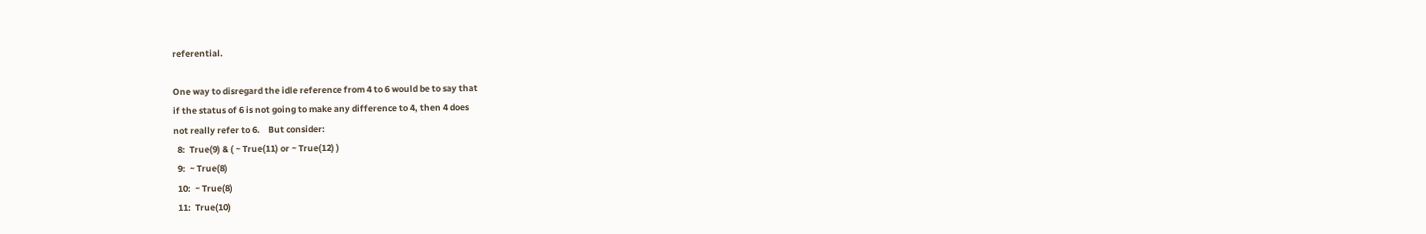referential.

One way to disregard the idle reference from 4 to 6 would be to say that
if the status of 6 is not going to make any difference to 4, then 4 does
not really refer to 6.    But consider:
  8:  True(9) & ( ~ True(11) or ~ True(12) )
  9:  ~ True(8)
  10:  ~ True(8)
  11:  True(10)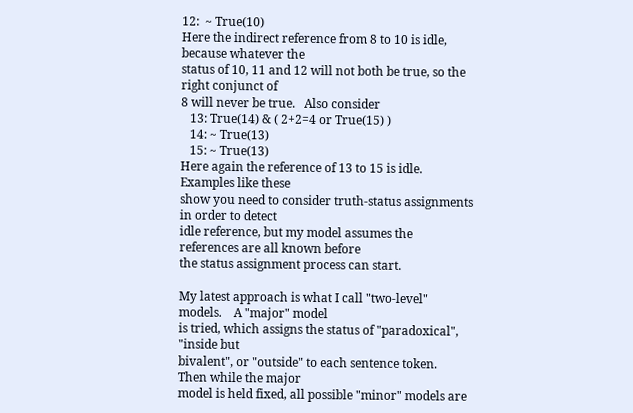12:  ~ True(10)
Here the indirect reference from 8 to 10 is idle, because whatever the
status of 10, 11 and 12 will not both be true, so the right conjunct of
8 will never be true.   Also consider
   13: True(14) & ( 2+2=4 or True(15) )
   14: ~ True(13)
   15: ~ True(13)
Here again the reference of 13 to 15 is idle.    Examples like these
show you need to consider truth-status assignments in order to detect
idle reference, but my model assumes the references are all known before
the status assignment process can start.

My latest approach is what I call "two-level" models.    A "major" model
is tried, which assigns the status of "paradoxical", "inside but
bivalent", or "outside" to each sentence token.    Then while the major
model is held fixed, all possible "minor" models are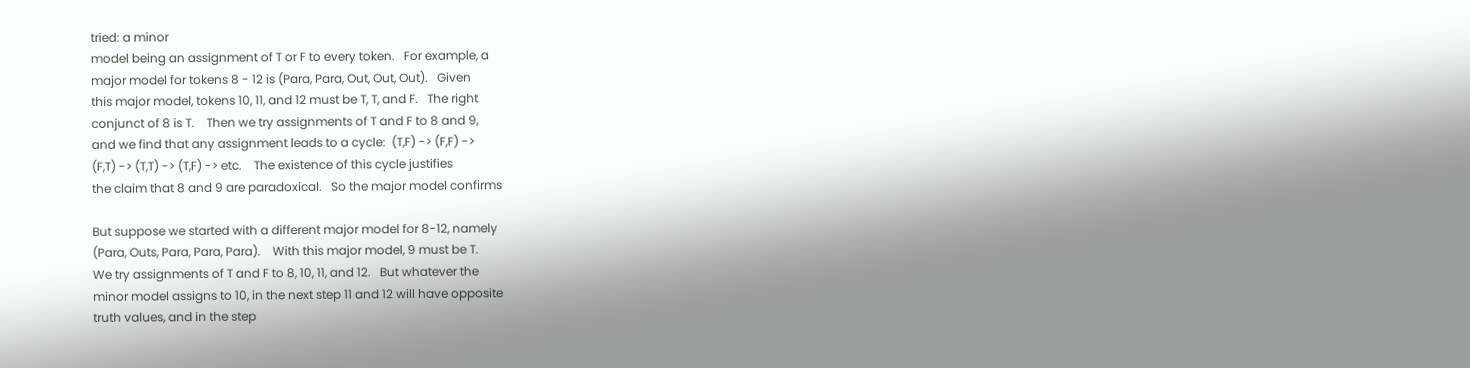tried: a minor
model being an assignment of T or F to every token.   For example, a
major model for tokens 8 - 12 is (Para, Para, Out, Out, Out).   Given
this major model, tokens 10, 11, and 12 must be T, T, and F.   The right
conjunct of 8 is T.    Then we try assignments of T and F to 8 and 9,
and we find that any assignment leads to a cycle:  (T,F) -> (F,F) ->
(F,T) -> (T,T) -> (T,F) -> etc.    The existence of this cycle justifies
the claim that 8 and 9 are paradoxical.   So the major model confirms

But suppose we started with a different major model for 8-12, namely
(Para, Outs, Para, Para, Para).    With this major model, 9 must be T.
We try assignments of T and F to 8, 10, 11, and 12.   But whatever the
minor model assigns to 10, in the next step 11 and 12 will have opposite
truth values, and in the step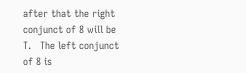after that the right conjunct of 8 will be
T.   The left conjunct of 8 is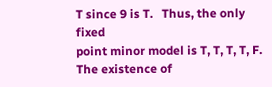T since 9 is T.   Thus, the only fixed
point minor model is T, T, T, T, F.    The existence of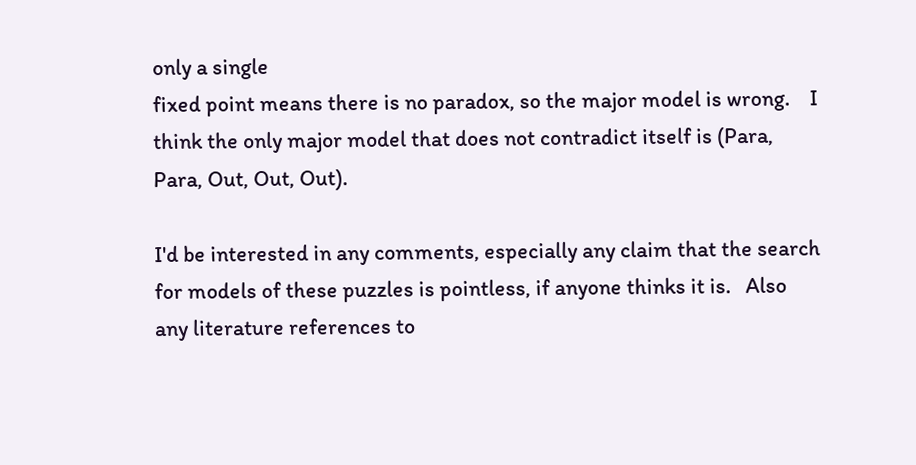only a single
fixed point means there is no paradox, so the major model is wrong.    I
think the only major model that does not contradict itself is (Para,
Para, Out, Out, Out).

I'd be interested in any comments, especially any claim that the search
for models of these puzzles is pointless, if anyone thinks it is.   Also
any literature references to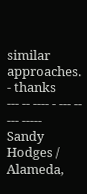similar approaches.   - thanks
--- -- ---- - --- -- --- -----
Sandy Hodges / Alameda,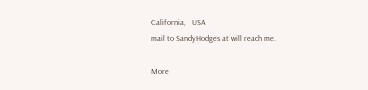California,   USA
mail to SandyHodges at will reach me.

More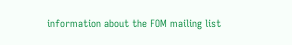information about the FOM mailing list